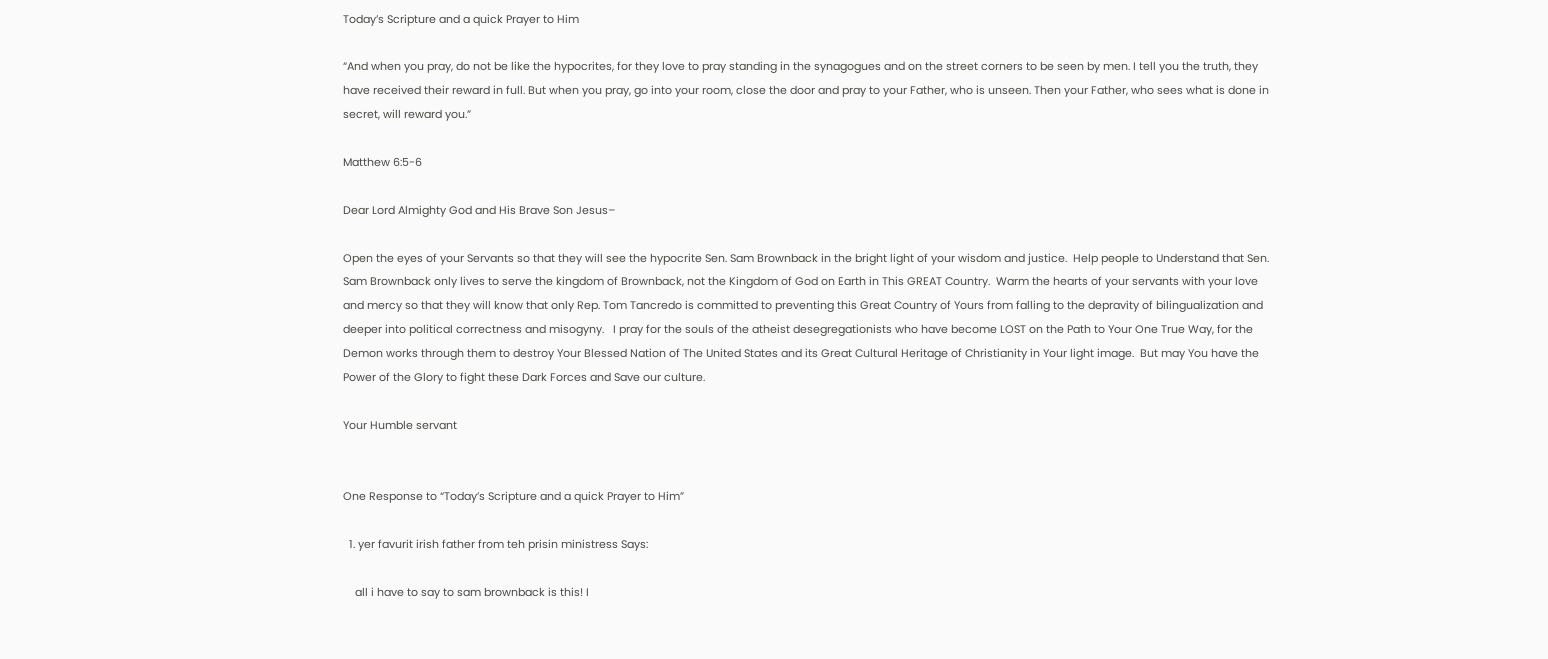Today’s Scripture and a quick Prayer to Him

“And when you pray, do not be like the hypocrites, for they love to pray standing in the synagogues and on the street corners to be seen by men. I tell you the truth, they have received their reward in full. But when you pray, go into your room, close the door and pray to your Father, who is unseen. Then your Father, who sees what is done in secret, will reward you.”

Matthew 6:5-6

Dear Lord Almighty God and His Brave Son Jesus–

Open the eyes of your Servants so that they will see the hypocrite Sen. Sam Brownback in the bright light of your wisdom and justice.  Help people to Understand that Sen. Sam Brownback only lives to serve the kingdom of Brownback, not the Kingdom of God on Earth in This GREAT Country.  Warm the hearts of your servants with your love and mercy so that they will know that only Rep. Tom Tancredo is committed to preventing this Great Country of Yours from falling to the depravity of bilingualization and deeper into political correctness and misogyny.   I pray for the souls of the atheist desegregationists who have become LOST on the Path to Your One True Way, for the Demon works through them to destroy Your Blessed Nation of The United States and its Great Cultural Heritage of Christianity in Your light image.  But may You have the Power of the Glory to fight these Dark Forces and Save our culture.

Your Humble servant


One Response to “Today’s Scripture and a quick Prayer to Him”

  1. yer favurit irish father from teh prisin ministress Says:

    all i have to say to sam brownback is this! I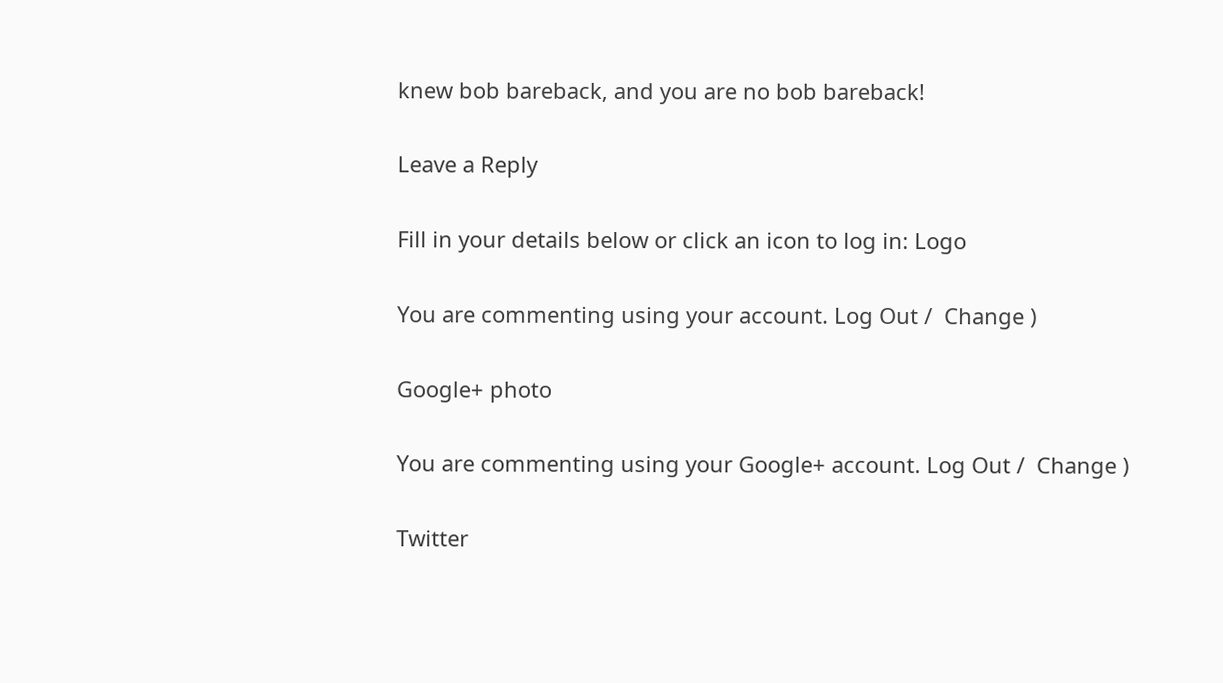knew bob bareback, and you are no bob bareback!

Leave a Reply

Fill in your details below or click an icon to log in: Logo

You are commenting using your account. Log Out /  Change )

Google+ photo

You are commenting using your Google+ account. Log Out /  Change )

Twitter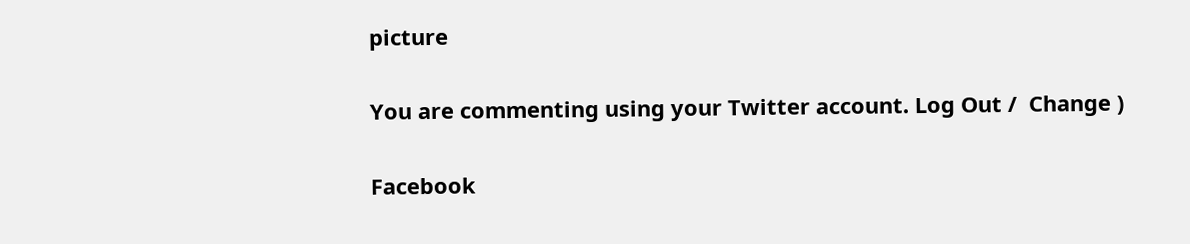picture

You are commenting using your Twitter account. Log Out /  Change )

Facebook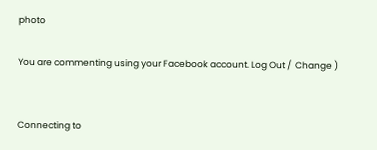photo

You are commenting using your Facebook account. Log Out /  Change )


Connecting to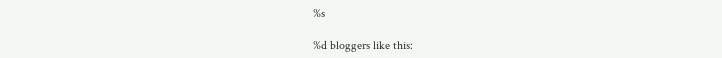%s

%d bloggers like this: